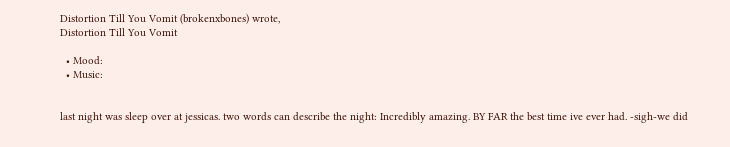Distortion Till You Vomit (brokenxbones) wrote,
Distortion Till You Vomit

  • Mood:
  • Music:


last night was sleep over at jessicas. two words can describe the night: Incredibly amazing. BY FAR the best time ive ever had. -sigh-we did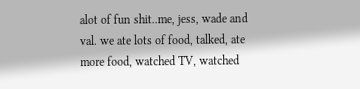alot of fun shit..me, jess, wade and val. we ate lots of food, talked, ate more food, watched TV, watched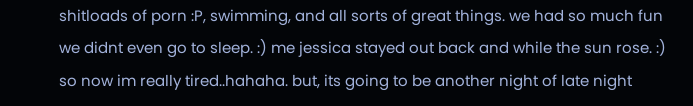shitloads of porn :P, swimming, and all sorts of great things. we had so much fun we didnt even go to sleep. :) me jessica stayed out back and while the sun rose. :) so now im really tired..hahaha. but, its going to be another night of late night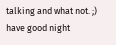talking and what not. ;) have good night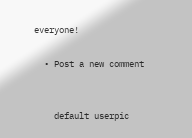everyone!

  • Post a new comment


    default userpic